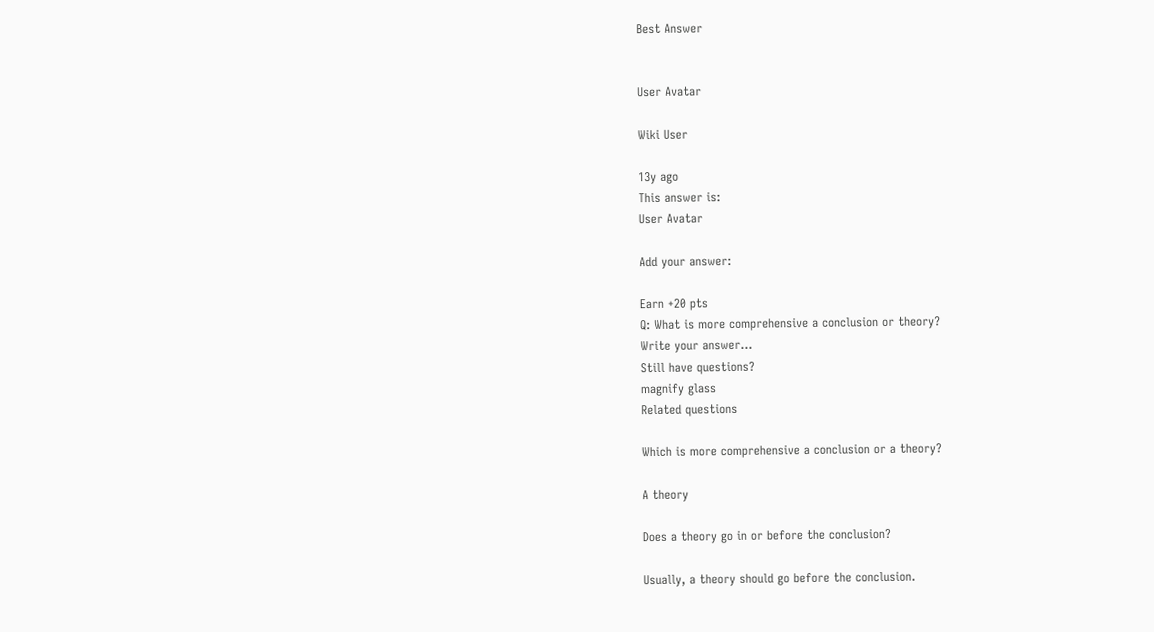Best Answer


User Avatar

Wiki User

13y ago
This answer is:
User Avatar

Add your answer:

Earn +20 pts
Q: What is more comprehensive a conclusion or theory?
Write your answer...
Still have questions?
magnify glass
Related questions

Which is more comprehensive a conclusion or a theory?

A theory

Does a theory go in or before the conclusion?

Usually, a theory should go before the conclusion.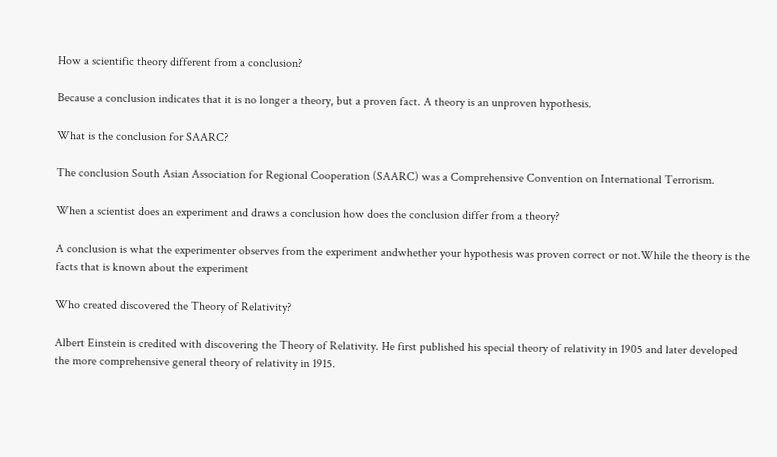How a scientific theory different from a conclusion?

Because a conclusion indicates that it is no longer a theory, but a proven fact. A theory is an unproven hypothesis.

What is the conclusion for SAARC?

The conclusion South Asian Association for Regional Cooperation (SAARC) was a Comprehensive Convention on International Terrorism.

When a scientist does an experiment and draws a conclusion how does the conclusion differ from a theory?

A conclusion is what the experimenter observes from the experiment andwhether your hypothesis was proven correct or not.While the theory is the facts that is known about the experiment

Who created discovered the Theory of Relativity?

Albert Einstein is credited with discovering the Theory of Relativity. He first published his special theory of relativity in 1905 and later developed the more comprehensive general theory of relativity in 1915.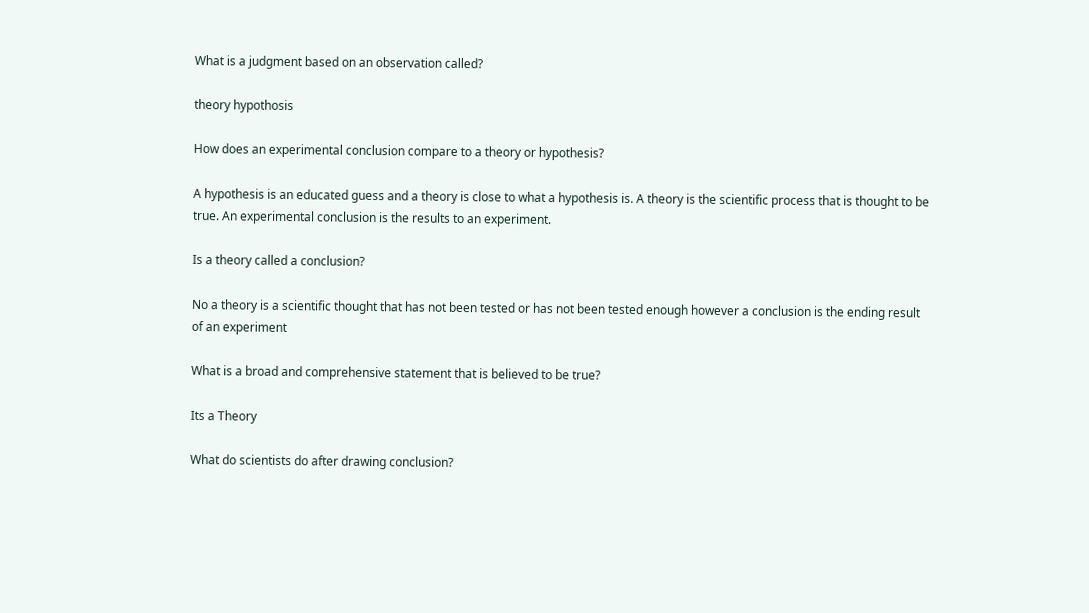What is a judgment based on an observation called?

theory hypothosis

How does an experimental conclusion compare to a theory or hypothesis?

A hypothesis is an educated guess and a theory is close to what a hypothesis is. A theory is the scientific process that is thought to be true. An experimental conclusion is the results to an experiment.

Is a theory called a conclusion?

No a theory is a scientific thought that has not been tested or has not been tested enough however a conclusion is the ending result of an experiment

What is a broad and comprehensive statement that is believed to be true?

Its a Theory

What do scientists do after drawing conclusion?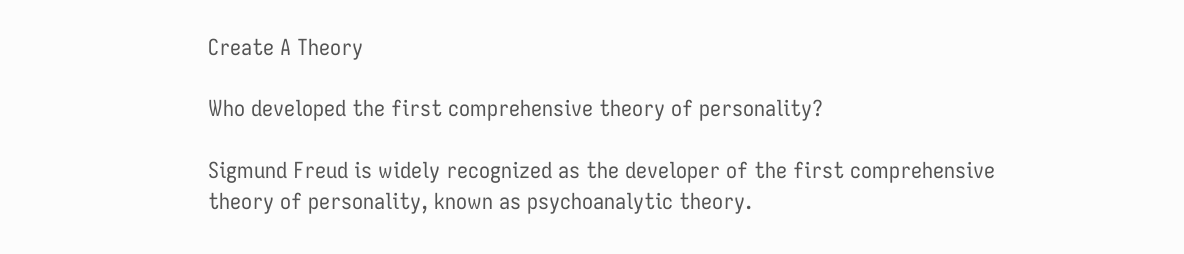Create A Theory

Who developed the first comprehensive theory of personality?

Sigmund Freud is widely recognized as the developer of the first comprehensive theory of personality, known as psychoanalytic theory.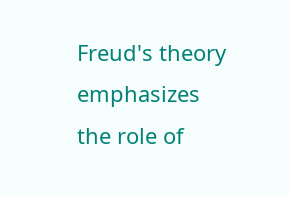Freud's theory emphasizes the role of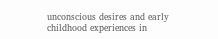unconscious desires and early childhood experiences in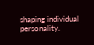shaping individual personality.